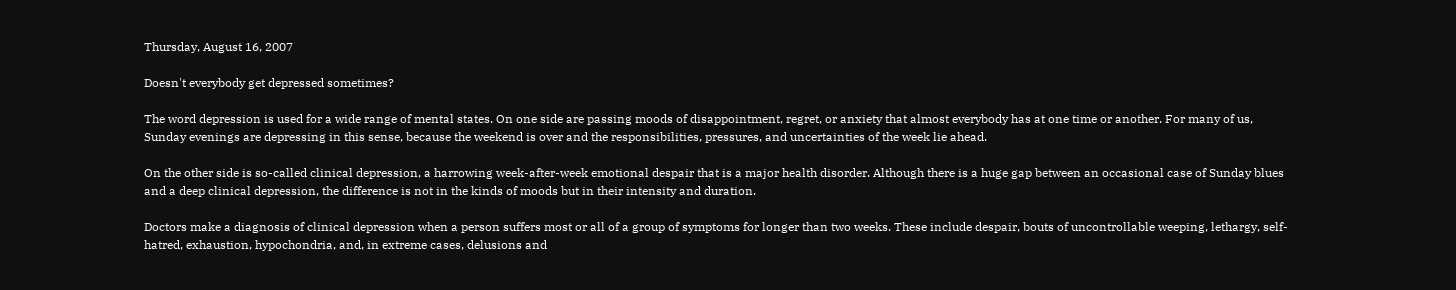Thursday, August 16, 2007

Doesn't everybody get depressed sometimes?

The word depression is used for a wide range of mental states. On one side are passing moods of disappointment, regret, or anxiety that almost everybody has at one time or another. For many of us, Sunday evenings are depressing in this sense, because the weekend is over and the responsibilities, pressures, and uncertainties of the week lie ahead.

On the other side is so-called clinical depression, a harrowing week-after-week emotional despair that is a major health disorder. Although there is a huge gap between an occasional case of Sunday blues and a deep clinical depression, the difference is not in the kinds of moods but in their intensity and duration.

Doctors make a diagnosis of clinical depression when a person suffers most or all of a group of symptoms for longer than two weeks. These include despair, bouts of uncontrollable weeping, lethargy, self-hatred, exhaustion, hypochondria, and, in extreme cases, delusions and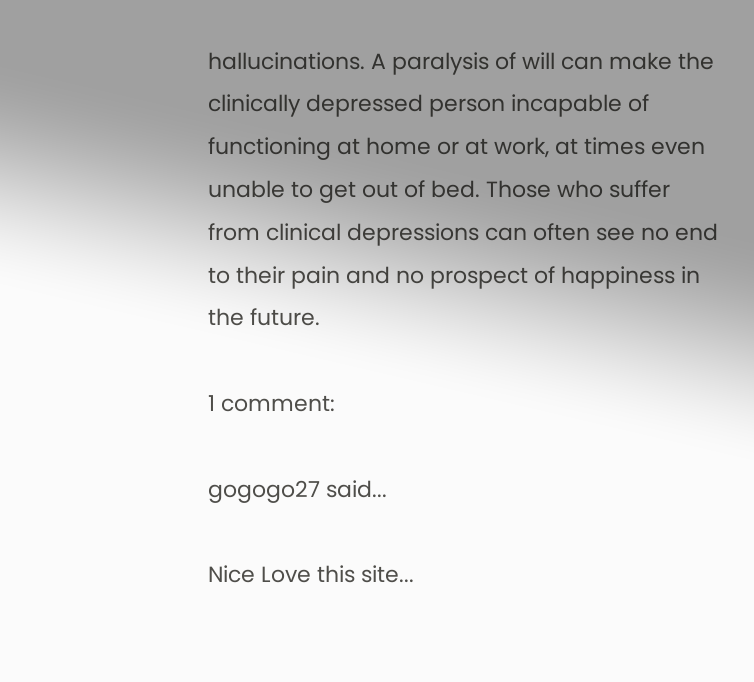hallucinations. A paralysis of will can make the clinically depressed person incapable of functioning at home or at work, at times even unable to get out of bed. Those who suffer from clinical depressions can often see no end to their pain and no prospect of happiness in the future.

1 comment:

gogogo27 said...

Nice Love this site...